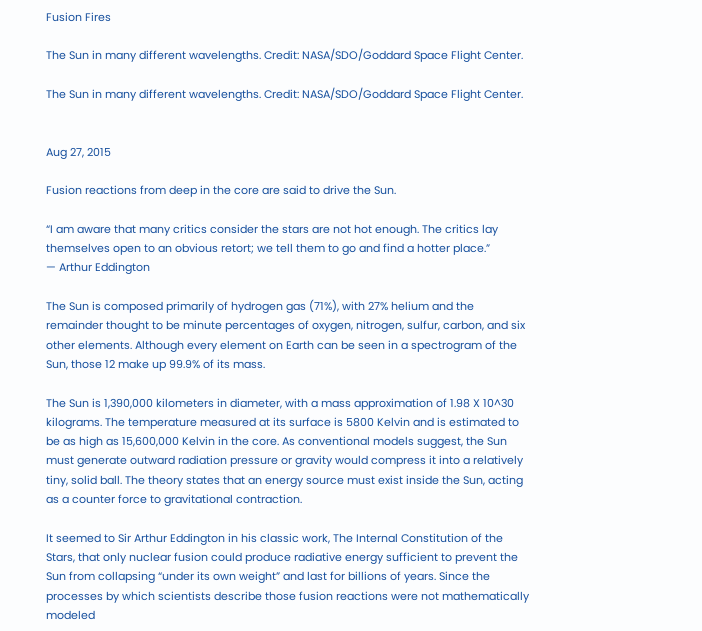Fusion Fires

The Sun in many different wavelengths. Credit: NASA/SDO/Goddard Space Flight Center.

The Sun in many different wavelengths. Credit: NASA/SDO/Goddard Space Flight Center.


Aug 27, 2015

Fusion reactions from deep in the core are said to drive the Sun.

“I am aware that many critics consider the stars are not hot enough. The critics lay themselves open to an obvious retort; we tell them to go and find a hotter place.”
— Arthur Eddington

The Sun is composed primarily of hydrogen gas (71%), with 27% helium and the remainder thought to be minute percentages of oxygen, nitrogen, sulfur, carbon, and six other elements. Although every element on Earth can be seen in a spectrogram of the Sun, those 12 make up 99.9% of its mass.

The Sun is 1,390,000 kilometers in diameter, with a mass approximation of 1.98 X 10^30 kilograms. The temperature measured at its surface is 5800 Kelvin and is estimated to be as high as 15,600,000 Kelvin in the core. As conventional models suggest, the Sun must generate outward radiation pressure or gravity would compress it into a relatively tiny, solid ball. The theory states that an energy source must exist inside the Sun, acting as a counter force to gravitational contraction.

It seemed to Sir Arthur Eddington in his classic work, The Internal Constitution of the Stars, that only nuclear fusion could produce radiative energy sufficient to prevent the Sun from collapsing “under its own weight” and last for billions of years. Since the processes by which scientists describe those fusion reactions were not mathematically modeled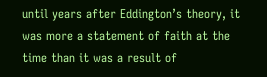until years after Eddington’s theory, it was more a statement of faith at the time than it was a result of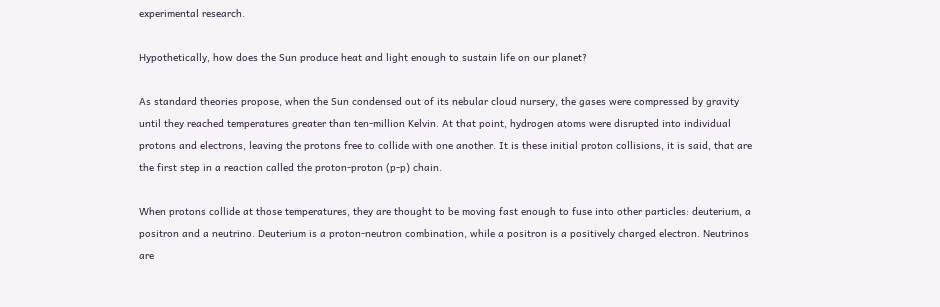experimental research.

Hypothetically, how does the Sun produce heat and light enough to sustain life on our planet?

As standard theories propose, when the Sun condensed out of its nebular cloud nursery, the gases were compressed by gravity until they reached temperatures greater than ten-million Kelvin. At that point, hydrogen atoms were disrupted into individual protons and electrons, leaving the protons free to collide with one another. It is these initial proton collisions, it is said, that are the first step in a reaction called the proton-proton (p-p) chain.

When protons collide at those temperatures, they are thought to be moving fast enough to fuse into other particles: deuterium, a positron and a neutrino. Deuterium is a proton-neutron combination, while a positron is a positively charged electron. Neutrinos are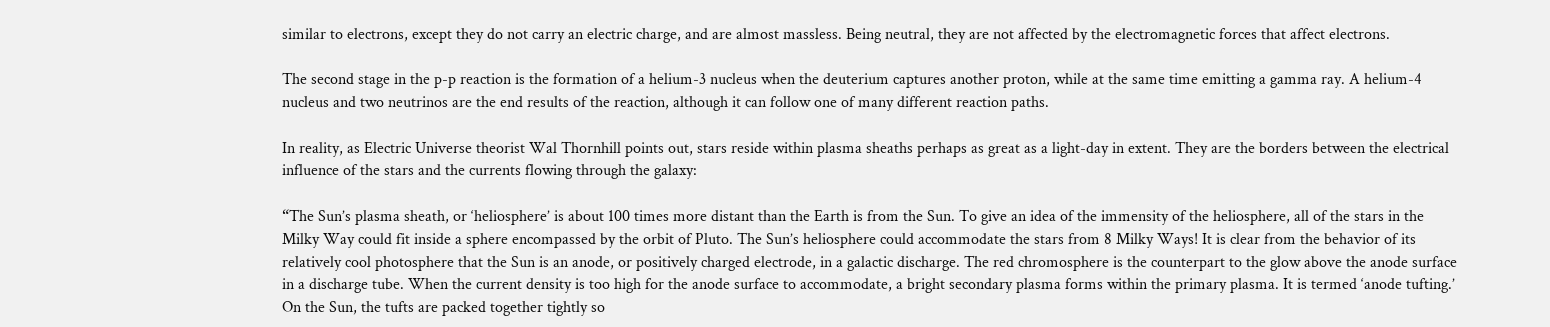similar to electrons, except they do not carry an electric charge, and are almost massless. Being neutral, they are not affected by the electromagnetic forces that affect electrons.

The second stage in the p-p reaction is the formation of a helium-3 nucleus when the deuterium captures another proton, while at the same time emitting a gamma ray. A helium-4 nucleus and two neutrinos are the end results of the reaction, although it can follow one of many different reaction paths.

In reality, as Electric Universe theorist Wal Thornhill points out, stars reside within plasma sheaths perhaps as great as a light-day in extent. They are the borders between the electrical influence of the stars and the currents flowing through the galaxy:

“The Sun’s plasma sheath, or ‘heliosphere’ is about 100 times more distant than the Earth is from the Sun. To give an idea of the immensity of the heliosphere, all of the stars in the Milky Way could fit inside a sphere encompassed by the orbit of Pluto. The Sun’s heliosphere could accommodate the stars from 8 Milky Ways! It is clear from the behavior of its relatively cool photosphere that the Sun is an anode, or positively charged electrode, in a galactic discharge. The red chromosphere is the counterpart to the glow above the anode surface in a discharge tube. When the current density is too high for the anode surface to accommodate, a bright secondary plasma forms within the primary plasma. It is termed ‘anode tufting.’ On the Sun, the tufts are packed together tightly so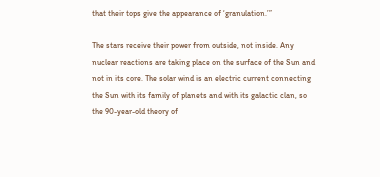that their tops give the appearance of ‘granulation.’”

The stars receive their power from outside, not inside. Any nuclear reactions are taking place on the surface of the Sun and not in its core. The solar wind is an electric current connecting the Sun with its family of planets and with its galactic clan, so the 90-year-old theory of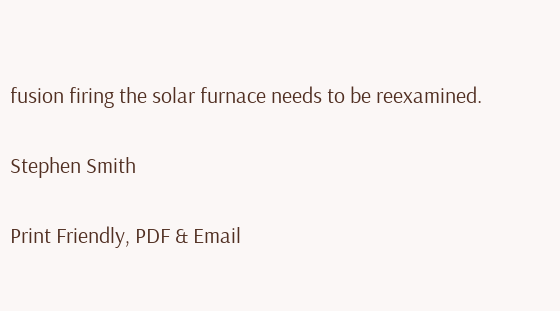fusion firing the solar furnace needs to be reexamined.

Stephen Smith

Print Friendly, PDF & Email